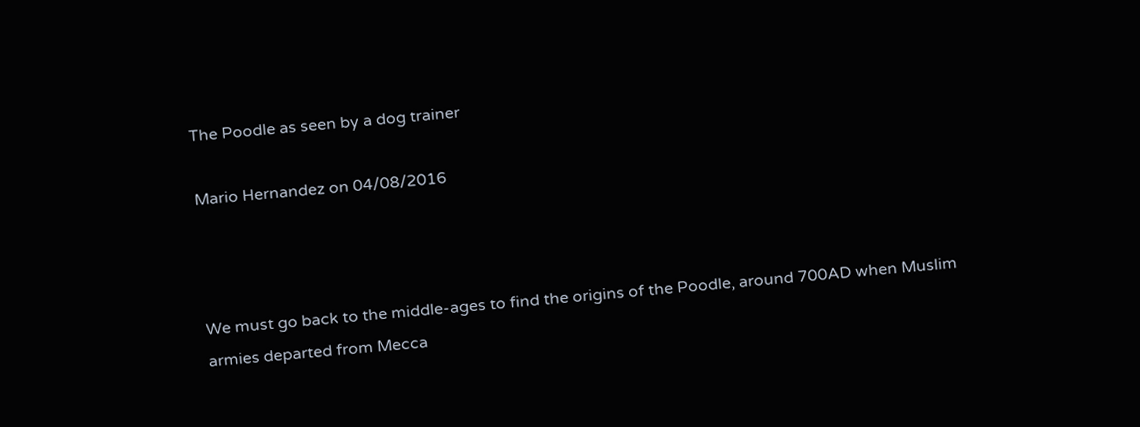The Poodle as seen by a dog trainer

Mario Hernandez on 04/08/2016



We must go back to the middle-ages to find the origins of the Poodle, around 700AD when Muslim armies departed from Mecca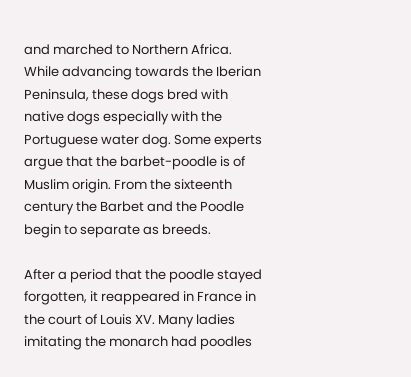and marched to Northern Africa. While advancing towards the Iberian Peninsula, these dogs bred with native dogs especially with the Portuguese water dog. Some experts argue that the barbet-poodle is of Muslim origin. From the sixteenth century the Barbet and the Poodle begin to separate as breeds.

After a period that the poodle stayed forgotten, it reappeared in France in the court of Louis XV. Many ladies imitating the monarch had poodles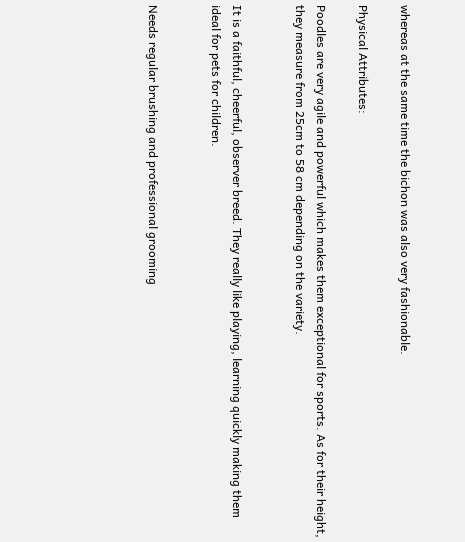whereas at the same time the bichon was also very fashionable.

Physical Attributes:

Poodles are very agile and powerful which makes them exceptional for sports. As for their height, they measure from 25cm to 58 cm depending on the variety.


It is a faithful, cheerful, observer breed. They really like playing, learning quickly making them ideal for pets for children.


Needs regular brushing and professional grooming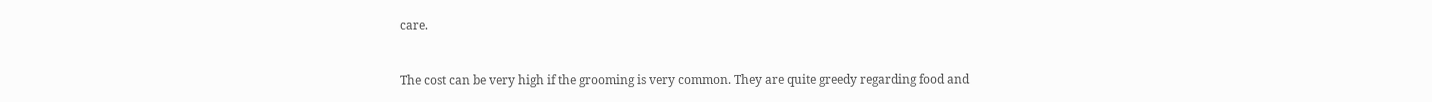care.


The cost can be very high if the grooming is very common. They are quite greedy regarding food and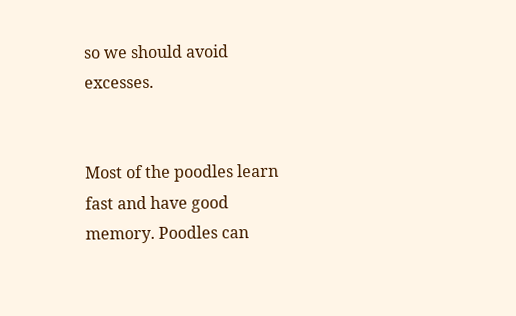so we should avoid excesses.


Most of the poodles learn fast and have good memory. Poodles can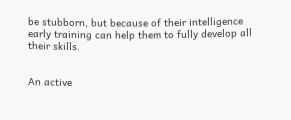be stubborn, but because of their intelligence early training can help them to fully develop all their skills.


An active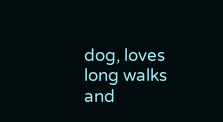dog, loves long walks and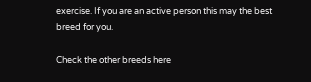exercise. If you are an active person this may the best breed for you.

Check the other breeds here